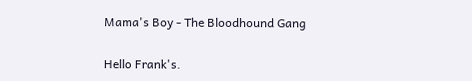Mama's Boy - The Bloodhound Gang

Hello Frank's.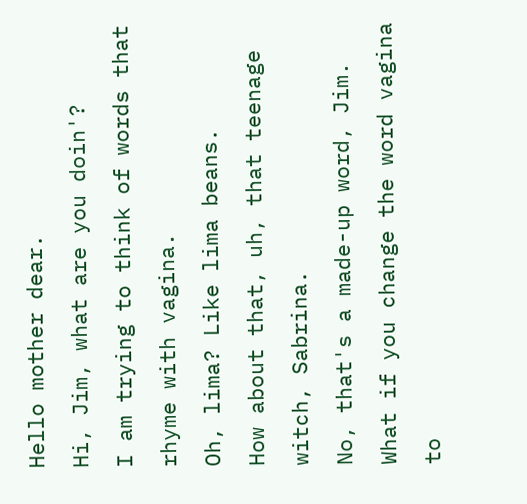Hello mother dear.
Hi, Jim, what are you doin'?
I am trying to think of words that rhyme with vagina.
Oh, lima? Like lima beans.
How about that, uh, that teenage witch, Sabrina.
No, that's a made-up word, Jim.
What if you change the word vagina to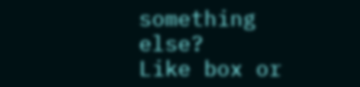something else?
Like box or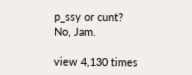p_ssy or cunt?
No, Jam.

view 4,130 times